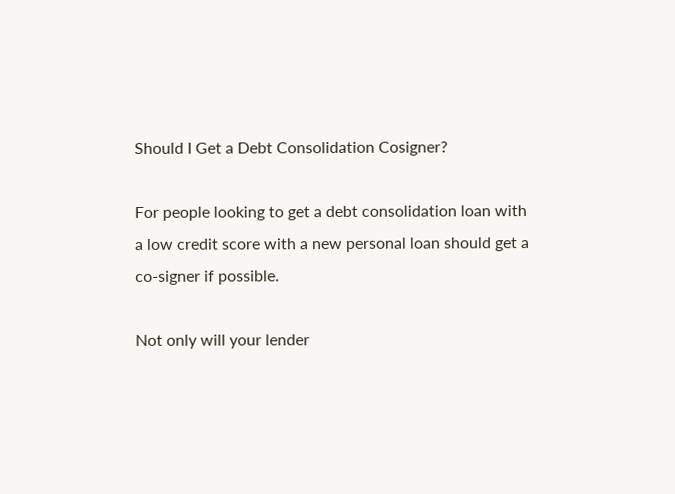Should I Get a Debt Consolidation Cosigner?

For people looking to get a debt consolidation loan with a low credit score with a new personal loan should get a co-signer if possible.

Not only will your lender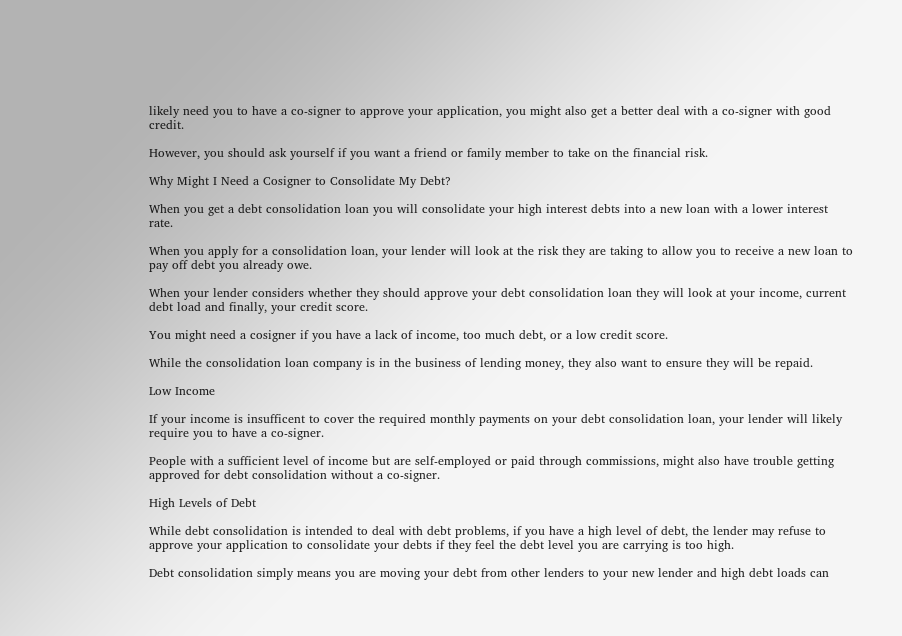likely need you to have a co-signer to approve your application, you might also get a better deal with a co-signer with good credit.

However, you should ask yourself if you want a friend or family member to take on the financial risk.

Why Might I Need a Cosigner to Consolidate My Debt?

When you get a debt consolidation loan you will consolidate your high interest debts into a new loan with a lower interest rate.

When you apply for a consolidation loan, your lender will look at the risk they are taking to allow you to receive a new loan to pay off debt you already owe.

When your lender considers whether they should approve your debt consolidation loan they will look at your income, current debt load and finally, your credit score.

You might need a cosigner if you have a lack of income, too much debt, or a low credit score.

While the consolidation loan company is in the business of lending money, they also want to ensure they will be repaid.

Low Income

If your income is insufficent to cover the required monthly payments on your debt consolidation loan, your lender will likely require you to have a co-signer.

People with a sufficient level of income but are self-employed or paid through commissions, might also have trouble getting approved for debt consolidation without a co-signer.

High Levels of Debt

While debt consolidation is intended to deal with debt problems, if you have a high level of debt, the lender may refuse to approve your application to consolidate your debts if they feel the debt level you are carrying is too high.

Debt consolidation simply means you are moving your debt from other lenders to your new lender and high debt loads can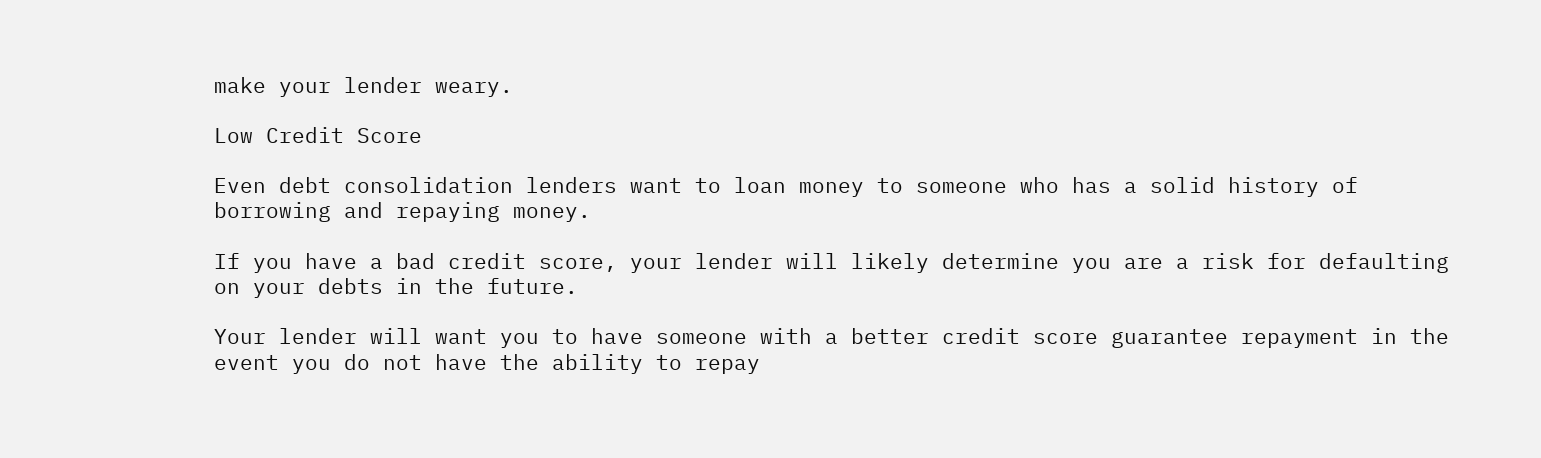make your lender weary.

Low Credit Score

Even debt consolidation lenders want to loan money to someone who has a solid history of borrowing and repaying money.

If you have a bad credit score, your lender will likely determine you are a risk for defaulting on your debts in the future.

Your lender will want you to have someone with a better credit score guarantee repayment in the event you do not have the ability to repay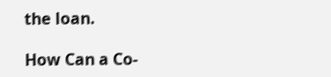the loan.

How Can a Co-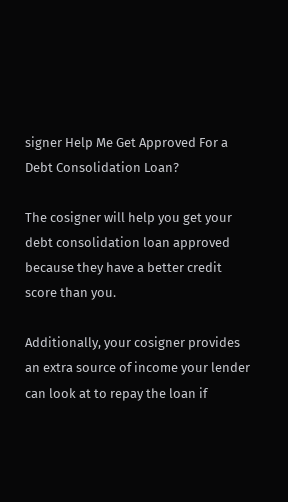signer Help Me Get Approved For a Debt Consolidation Loan?

The cosigner will help you get your debt consolidation loan approved because they have a better credit score than you.

Additionally, your cosigner provides an extra source of income your lender can look at to repay the loan if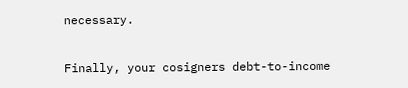necessary.

Finally, your cosigners debt-to-income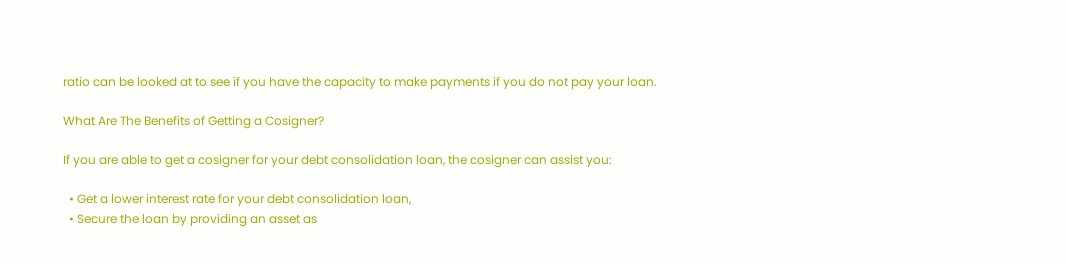ratio can be looked at to see if you have the capacity to make payments if you do not pay your loan.

What Are The Benefits of Getting a Cosigner?

If you are able to get a cosigner for your debt consolidation loan, the cosigner can assist you:

  • Get a lower interest rate for your debt consolidation loan,
  • Secure the loan by providing an asset as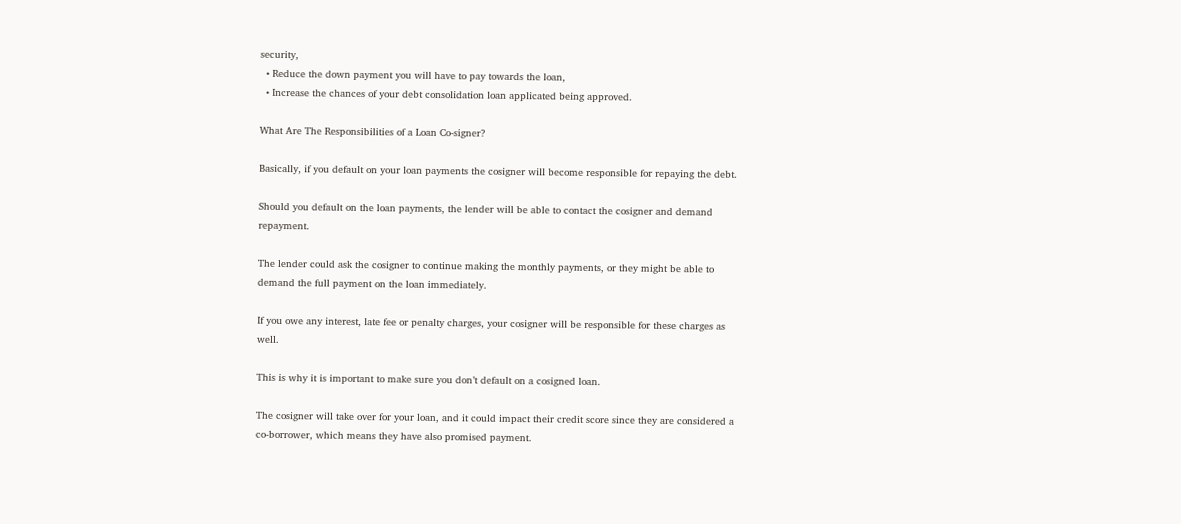security,
  • Reduce the down payment you will have to pay towards the loan,
  • Increase the chances of your debt consolidation loan applicated being approved.

What Are The Responsibilities of a Loan Co-signer?

Basically, if you default on your loan payments the cosigner will become responsible for repaying the debt.

Should you default on the loan payments, the lender will be able to contact the cosigner and demand repayment.

The lender could ask the cosigner to continue making the monthly payments, or they might be able to demand the full payment on the loan immediately.

If you owe any interest, late fee or penalty charges, your cosigner will be responsible for these charges as well.

This is why it is important to make sure you don’t default on a cosigned loan.

The cosigner will take over for your loan, and it could impact their credit score since they are considered a co-borrower, which means they have also promised payment.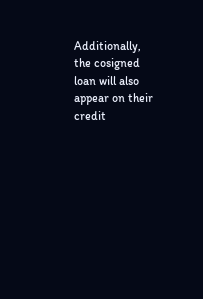Additionally, the cosigned loan will also appear on their credit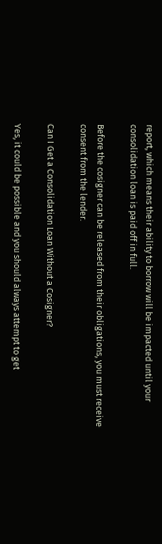report, which means their ability to borrow will be impacted until your consolidation loan is paid off in full.

Before the cosigner can be released from their obligations, you must receive consent from the lender.

Can I Get a Consolidation Loan Without a Cosigner?

Yes, it could be possible and you should always attempt to get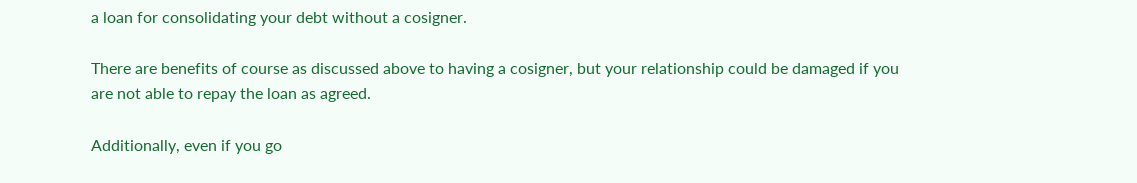a loan for consolidating your debt without a cosigner.

There are benefits of course as discussed above to having a cosigner, but your relationship could be damaged if you are not able to repay the loan as agreed.

Additionally, even if you go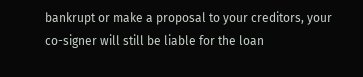bankrupt or make a proposal to your creditors, your co-signer will still be liable for the loan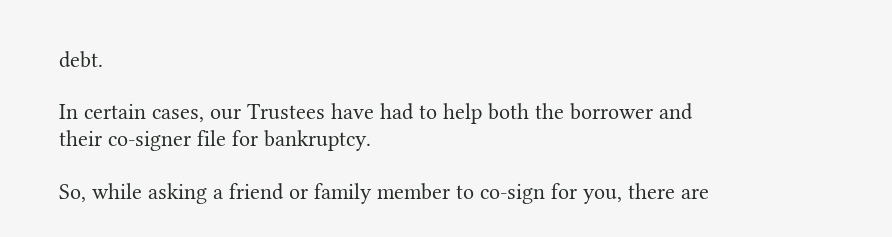debt.

In certain cases, our Trustees have had to help both the borrower and their co-signer file for bankruptcy.

So, while asking a friend or family member to co-sign for you, there are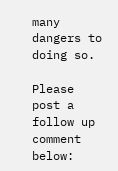many dangers to doing so.

Please post a follow up comment below: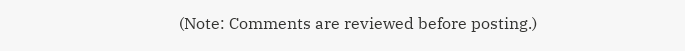(Note: Comments are reviewed before posting.)